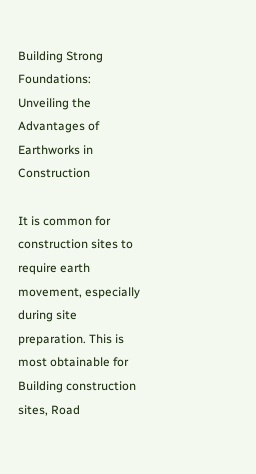Building Strong Foundations: Unveiling the Advantages of Earthworks in Construction

It is common for construction sites to require earth movement, especially during site preparation. This is most obtainable for Building construction sites, Road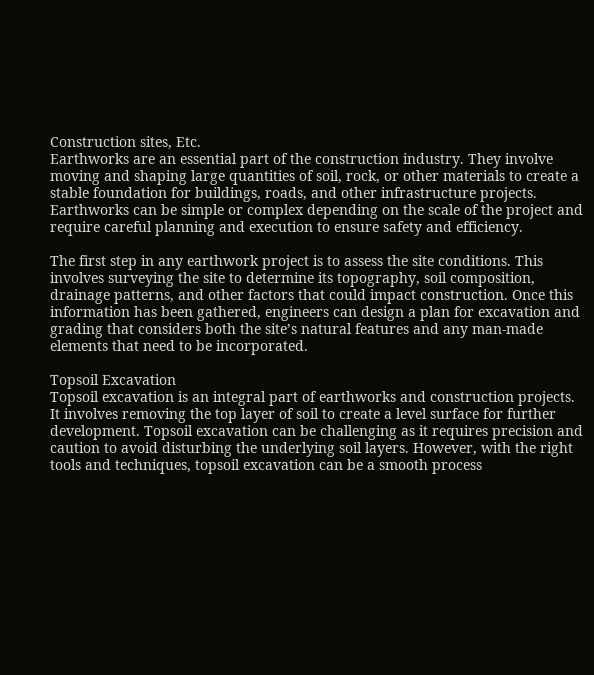Construction sites, Etc.
Earthworks are an essential part of the construction industry. They involve moving and shaping large quantities of soil, rock, or other materials to create a stable foundation for buildings, roads, and other infrastructure projects. Earthworks can be simple or complex depending on the scale of the project and require careful planning and execution to ensure safety and efficiency.

The first step in any earthwork project is to assess the site conditions. This involves surveying the site to determine its topography, soil composition, drainage patterns, and other factors that could impact construction. Once this information has been gathered, engineers can design a plan for excavation and grading that considers both the site’s natural features and any man-made elements that need to be incorporated.

Topsoil Excavation
Topsoil excavation is an integral part of earthworks and construction projects. It involves removing the top layer of soil to create a level surface for further development. Topsoil excavation can be challenging as it requires precision and caution to avoid disturbing the underlying soil layers. However, with the right tools and techniques, topsoil excavation can be a smooth process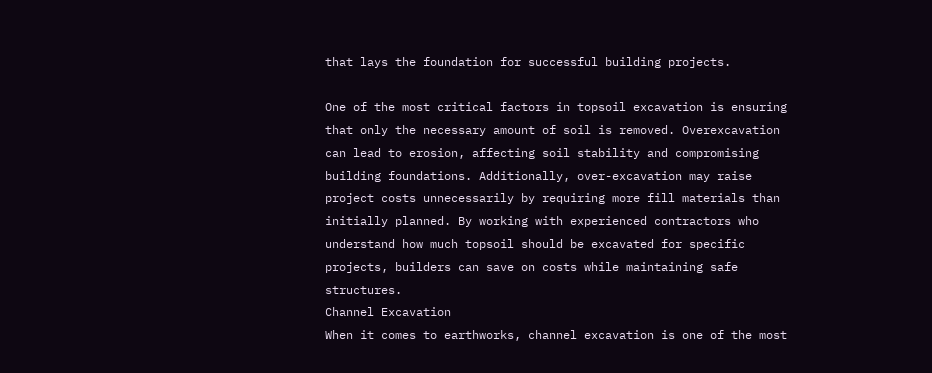that lays the foundation for successful building projects.

One of the most critical factors in topsoil excavation is ensuring that only the necessary amount of soil is removed. Overexcavation can lead to erosion, affecting soil stability and compromising building foundations. Additionally, over-excavation may raise project costs unnecessarily by requiring more fill materials than initially planned. By working with experienced contractors who understand how much topsoil should be excavated for specific projects, builders can save on costs while maintaining safe structures.
Channel Excavation
When it comes to earthworks, channel excavation is one of the most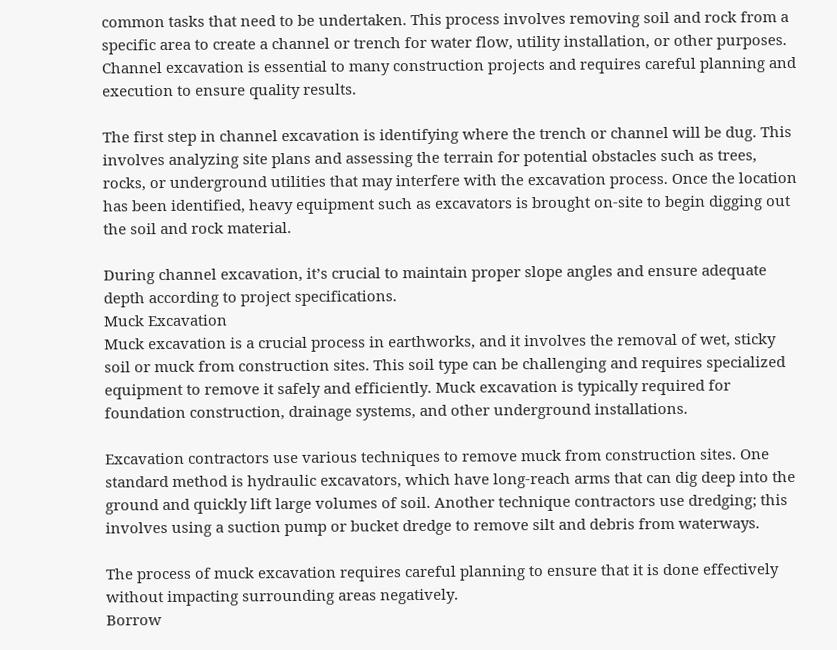common tasks that need to be undertaken. This process involves removing soil and rock from a specific area to create a channel or trench for water flow, utility installation, or other purposes. Channel excavation is essential to many construction projects and requires careful planning and execution to ensure quality results.

The first step in channel excavation is identifying where the trench or channel will be dug. This involves analyzing site plans and assessing the terrain for potential obstacles such as trees, rocks, or underground utilities that may interfere with the excavation process. Once the location has been identified, heavy equipment such as excavators is brought on-site to begin digging out the soil and rock material.

During channel excavation, it’s crucial to maintain proper slope angles and ensure adequate depth according to project specifications.
Muck Excavation
Muck excavation is a crucial process in earthworks, and it involves the removal of wet, sticky soil or muck from construction sites. This soil type can be challenging and requires specialized equipment to remove it safely and efficiently. Muck excavation is typically required for foundation construction, drainage systems, and other underground installations.

Excavation contractors use various techniques to remove muck from construction sites. One standard method is hydraulic excavators, which have long-reach arms that can dig deep into the ground and quickly lift large volumes of soil. Another technique contractors use dredging; this involves using a suction pump or bucket dredge to remove silt and debris from waterways.

The process of muck excavation requires careful planning to ensure that it is done effectively without impacting surrounding areas negatively.
Borrow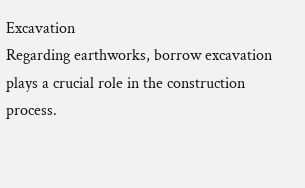Excavation
Regarding earthworks, borrow excavation plays a crucial role in the construction process.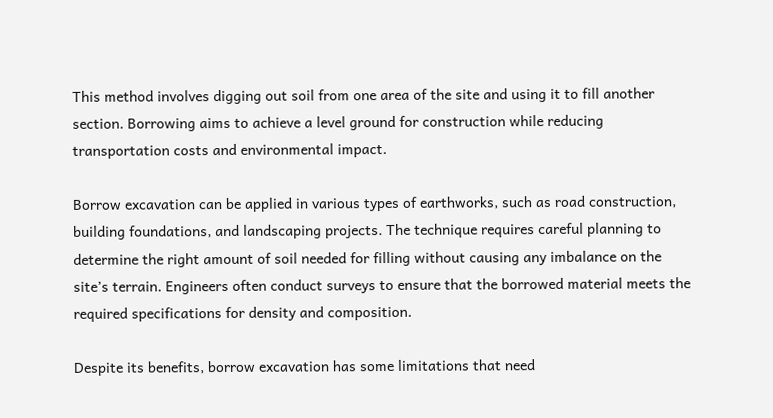This method involves digging out soil from one area of the site and using it to fill another section. Borrowing aims to achieve a level ground for construction while reducing transportation costs and environmental impact.

Borrow excavation can be applied in various types of earthworks, such as road construction, building foundations, and landscaping projects. The technique requires careful planning to determine the right amount of soil needed for filling without causing any imbalance on the site’s terrain. Engineers often conduct surveys to ensure that the borrowed material meets the required specifications for density and composition.

Despite its benefits, borrow excavation has some limitations that need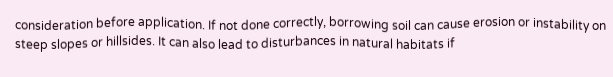consideration before application. If not done correctly, borrowing soil can cause erosion or instability on steep slopes or hillsides. It can also lead to disturbances in natural habitats if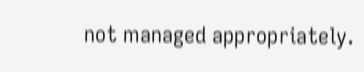not managed appropriately.